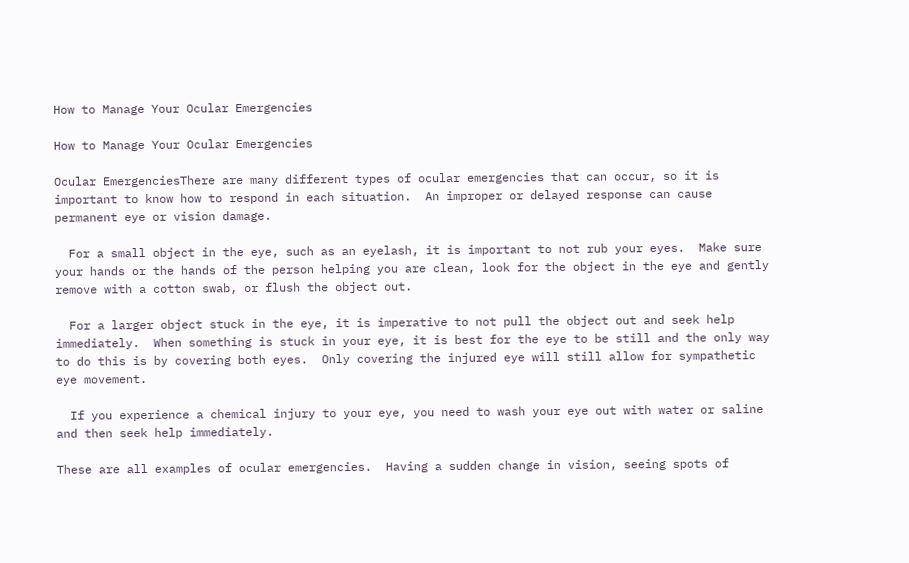How to Manage Your Ocular Emergencies

How to Manage Your Ocular Emergencies

Ocular EmergenciesThere are many different types of ocular emergencies that can occur, so it is important to know how to respond in each situation.  An improper or delayed response can cause permanent eye or vision damage.

  For a small object in the eye, such as an eyelash, it is important to not rub your eyes.  Make sure your hands or the hands of the person helping you are clean, look for the object in the eye and gently remove with a cotton swab, or flush the object out.

  For a larger object stuck in the eye, it is imperative to not pull the object out and seek help immediately.  When something is stuck in your eye, it is best for the eye to be still and the only way to do this is by covering both eyes.  Only covering the injured eye will still allow for sympathetic eye movement.

  If you experience a chemical injury to your eye, you need to wash your eye out with water or saline and then seek help immediately.

These are all examples of ocular emergencies.  Having a sudden change in vision, seeing spots of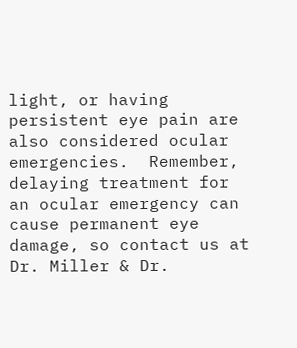light, or having persistent eye pain are also considered ocular emergencies.  Remember, delaying treatment for an ocular emergency can cause permanent eye damage, so contact us at Dr. Miller & Dr.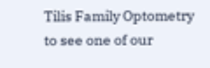Tilis Family Optometry to see one of our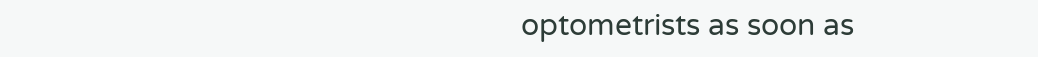optometrists as soon as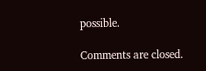possible.

Comments are closed.